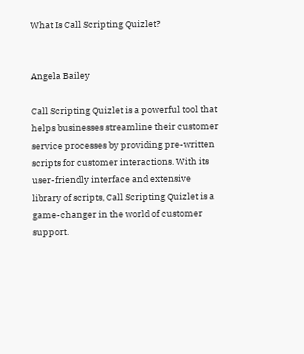What Is Call Scripting Quizlet?


Angela Bailey

Call Scripting Quizlet is a powerful tool that helps businesses streamline their customer service processes by providing pre-written scripts for customer interactions. With its user-friendly interface and extensive library of scripts, Call Scripting Quizlet is a game-changer in the world of customer support.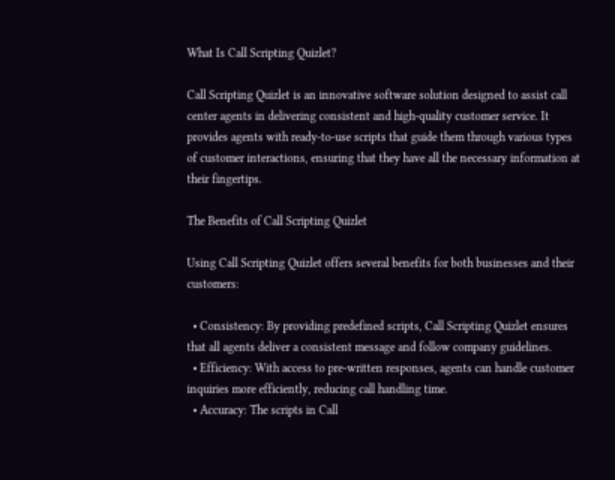What Is Call Scripting Quizlet?

Call Scripting Quizlet is an innovative software solution designed to assist call center agents in delivering consistent and high-quality customer service. It provides agents with ready-to-use scripts that guide them through various types of customer interactions, ensuring that they have all the necessary information at their fingertips.

The Benefits of Call Scripting Quizlet

Using Call Scripting Quizlet offers several benefits for both businesses and their customers:

  • Consistency: By providing predefined scripts, Call Scripting Quizlet ensures that all agents deliver a consistent message and follow company guidelines.
  • Efficiency: With access to pre-written responses, agents can handle customer inquiries more efficiently, reducing call handling time.
  • Accuracy: The scripts in Call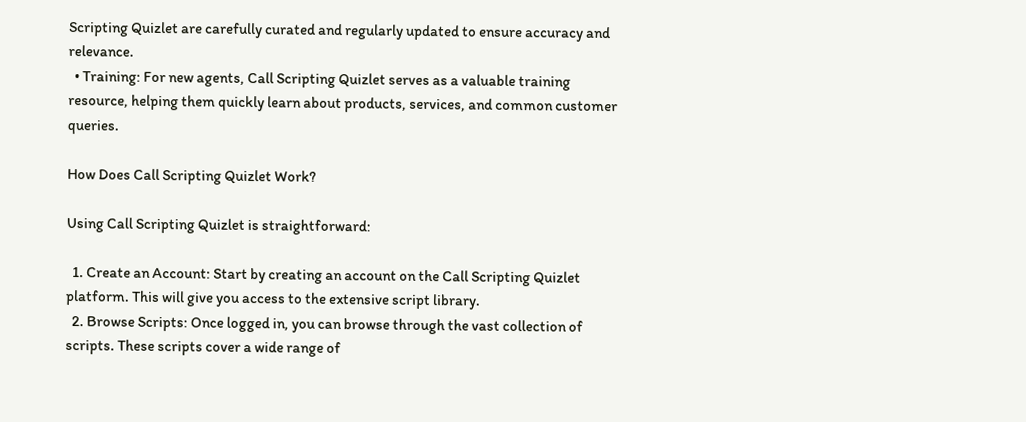Scripting Quizlet are carefully curated and regularly updated to ensure accuracy and relevance.
  • Training: For new agents, Call Scripting Quizlet serves as a valuable training resource, helping them quickly learn about products, services, and common customer queries.

How Does Call Scripting Quizlet Work?

Using Call Scripting Quizlet is straightforward:

  1. Create an Account: Start by creating an account on the Call Scripting Quizlet platform. This will give you access to the extensive script library.
  2. Browse Scripts: Once logged in, you can browse through the vast collection of scripts. These scripts cover a wide range of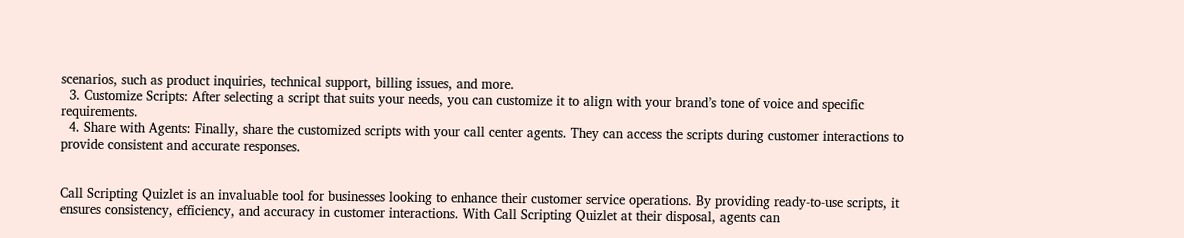scenarios, such as product inquiries, technical support, billing issues, and more.
  3. Customize Scripts: After selecting a script that suits your needs, you can customize it to align with your brand’s tone of voice and specific requirements.
  4. Share with Agents: Finally, share the customized scripts with your call center agents. They can access the scripts during customer interactions to provide consistent and accurate responses.


Call Scripting Quizlet is an invaluable tool for businesses looking to enhance their customer service operations. By providing ready-to-use scripts, it ensures consistency, efficiency, and accuracy in customer interactions. With Call Scripting Quizlet at their disposal, agents can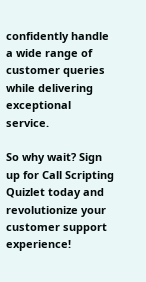confidently handle a wide range of customer queries while delivering exceptional service.

So why wait? Sign up for Call Scripting Quizlet today and revolutionize your customer support experience!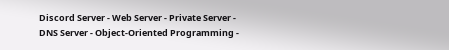Discord Server - Web Server - Private Server - DNS Server - Object-Oriented Programming -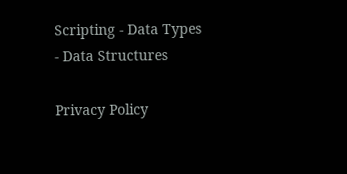Scripting - Data Types - Data Structures

Privacy Policy